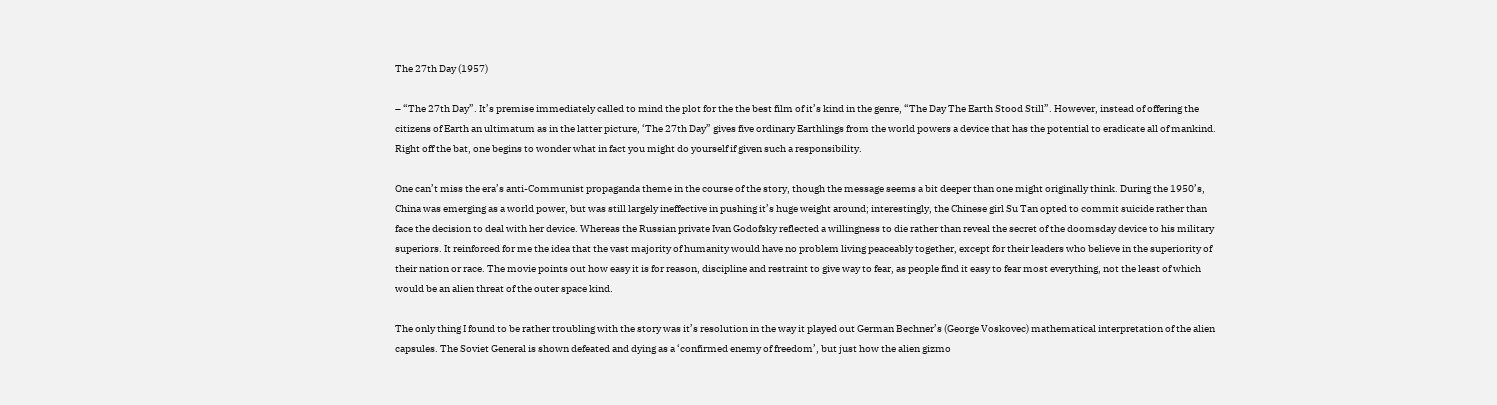The 27th Day (1957)

– “The 27th Day”. It’s premise immediately called to mind the plot for the the best film of it’s kind in the genre, “The Day The Earth Stood Still”. However, instead of offering the citizens of Earth an ultimatum as in the latter picture, ‘The 27th Day” gives five ordinary Earthlings from the world powers a device that has the potential to eradicate all of mankind. Right off the bat, one begins to wonder what in fact you might do yourself if given such a responsibility.

One can’t miss the era’s anti-Communist propaganda theme in the course of the story, though the message seems a bit deeper than one might originally think. During the 1950’s, China was emerging as a world power, but was still largely ineffective in pushing it’s huge weight around; interestingly, the Chinese girl Su Tan opted to commit suicide rather than face the decision to deal with her device. Whereas the Russian private Ivan Godofsky reflected a willingness to die rather than reveal the secret of the doomsday device to his military superiors. It reinforced for me the idea that the vast majority of humanity would have no problem living peaceably together, except for their leaders who believe in the superiority of their nation or race. The movie points out how easy it is for reason, discipline and restraint to give way to fear, as people find it easy to fear most everything, not the least of which would be an alien threat of the outer space kind.

The only thing I found to be rather troubling with the story was it’s resolution in the way it played out German Bechner’s (George Voskovec) mathematical interpretation of the alien capsules. The Soviet General is shown defeated and dying as a ‘confirmed enemy of freedom’, but just how the alien gizmo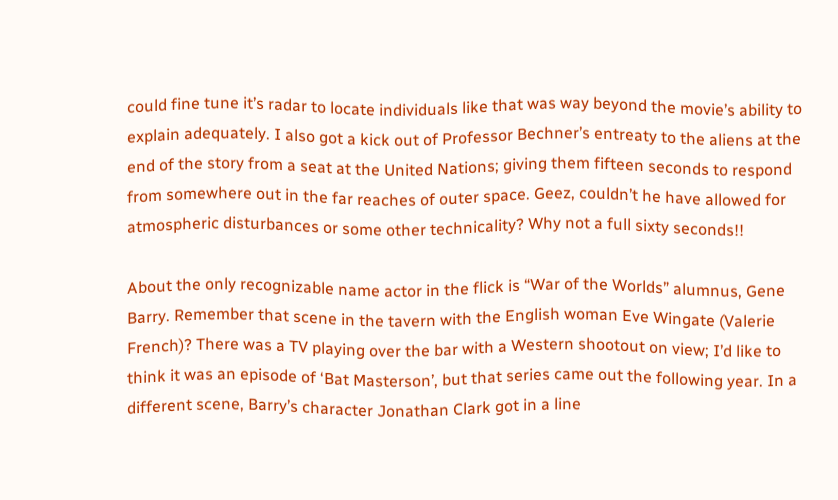could fine tune it’s radar to locate individuals like that was way beyond the movie’s ability to explain adequately. I also got a kick out of Professor Bechner’s entreaty to the aliens at the end of the story from a seat at the United Nations; giving them fifteen seconds to respond from somewhere out in the far reaches of outer space. Geez, couldn’t he have allowed for atmospheric disturbances or some other technicality? Why not a full sixty seconds!!

About the only recognizable name actor in the flick is “War of the Worlds” alumnus, Gene Barry. Remember that scene in the tavern with the English woman Eve Wingate (Valerie French)? There was a TV playing over the bar with a Western shootout on view; I’d like to think it was an episode of ‘Bat Masterson’, but that series came out the following year. In a different scene, Barry’s character Jonathan Clark got in a line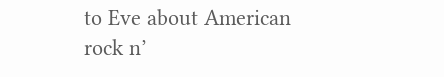to Eve about American rock n’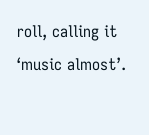roll, calling it ‘music almost’.